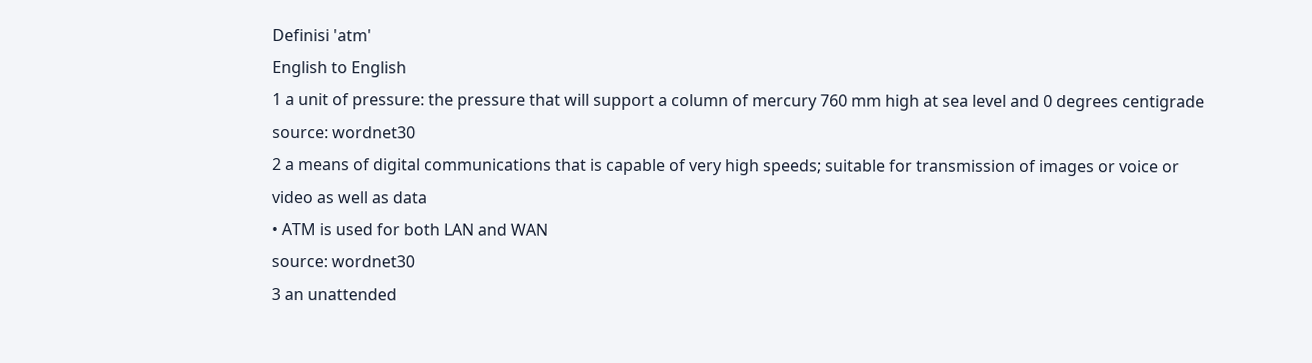Definisi 'atm'
English to English
1 a unit of pressure: the pressure that will support a column of mercury 760 mm high at sea level and 0 degrees centigrade
source: wordnet30
2 a means of digital communications that is capable of very high speeds; suitable for transmission of images or voice or video as well as data
• ATM is used for both LAN and WAN
source: wordnet30
3 an unattended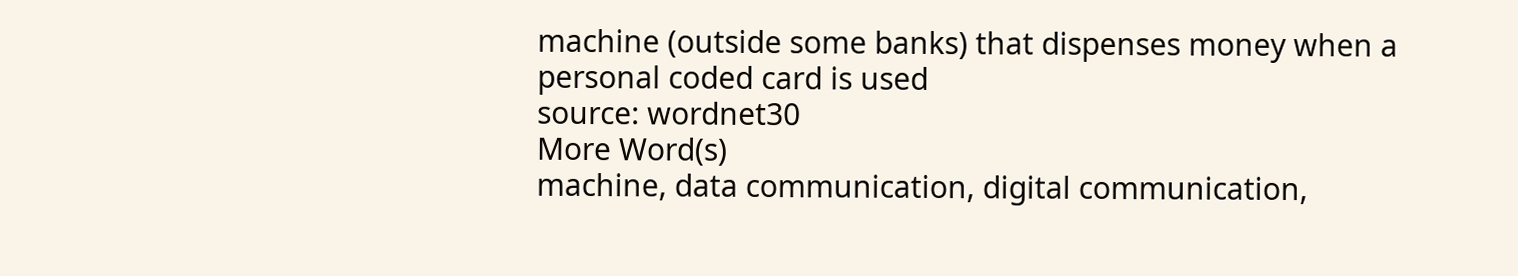machine (outside some banks) that dispenses money when a personal coded card is used
source: wordnet30
More Word(s)
machine, data communication, digital communication,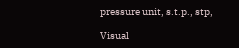pressure unit, s.t.p., stp,

Visual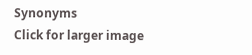Synonyms
Click for larger image